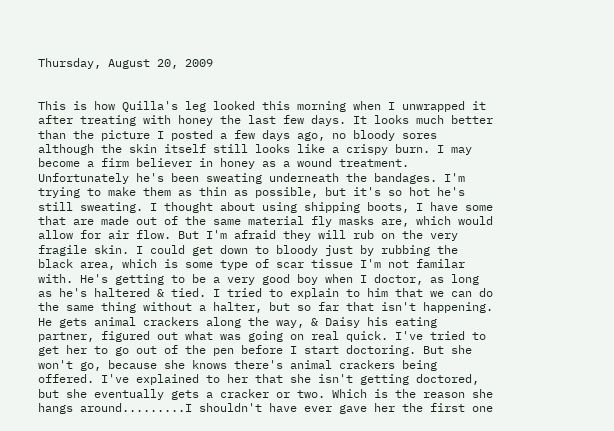Thursday, August 20, 2009


This is how Quilla's leg looked this morning when I unwrapped it after treating with honey the last few days. It looks much better than the picture I posted a few days ago, no bloody sores although the skin itself still looks like a crispy burn. I may become a firm believer in honey as a wound treatment. Unfortunately he's been sweating underneath the bandages. I'm trying to make them as thin as possible, but it's so hot he's still sweating. I thought about using shipping boots, I have some that are made out of the same material fly masks are, which would allow for air flow. But I'm afraid they will rub on the very fragile skin. I could get down to bloody just by rubbing the black area, which is some type of scar tissue I'm not familar with. He's getting to be a very good boy when I doctor, as long as he's haltered & tied. I tried to explain to him that we can do the same thing without a halter, but so far that isn't happening. He gets animal crackers along the way, & Daisy his eating partner, figured out what was going on real quick. I've tried to get her to go out of the pen before I start doctoring. But she won't go, because she knows there's animal crackers being offered. I've explained to her that she isn't getting doctored, but she eventually gets a cracker or two. Which is the reason she hangs around.........I shouldn't have ever gave her the first one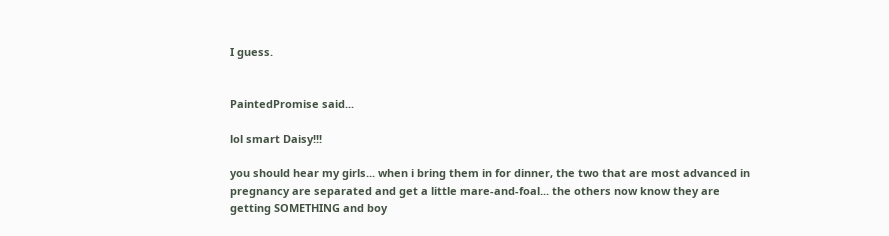I guess.


PaintedPromise said...

lol smart Daisy!!!

you should hear my girls... when i bring them in for dinner, the two that are most advanced in pregnancy are separated and get a little mare-and-foal... the others now know they are getting SOMETHING and boy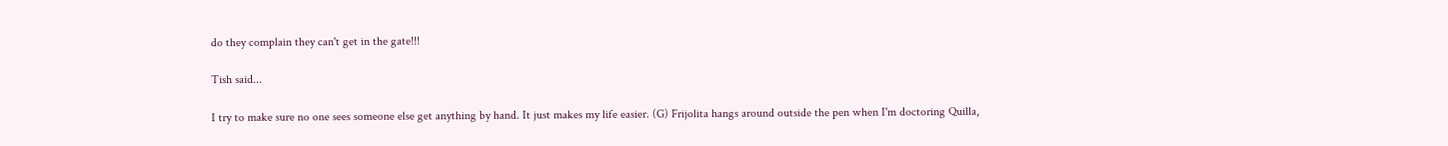do they complain they can't get in the gate!!!

Tish said...

I try to make sure no one sees someone else get anything by hand. It just makes my life easier. (G) Frijolita hangs around outside the pen when I'm doctoring Quilla,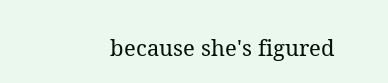because she's figured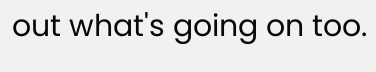out what's going on too.